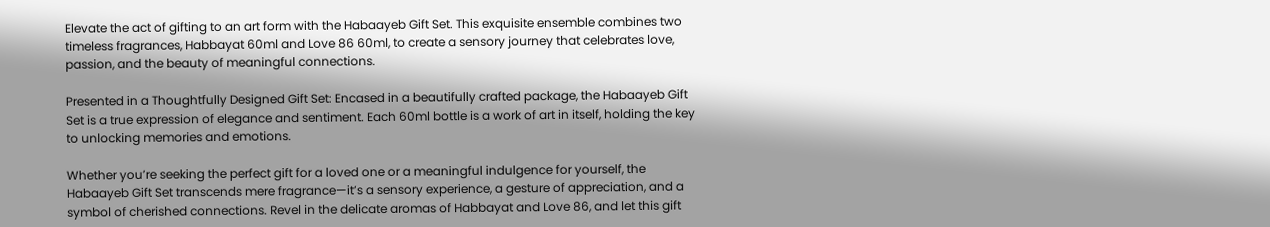Elevate the act of gifting to an art form with the Habaayeb Gift Set. This exquisite ensemble combines two timeless fragrances, Habbayat 60ml and Love 86 60ml, to create a sensory journey that celebrates love, passion, and the beauty of meaningful connections.

Presented in a Thoughtfully Designed Gift Set: Encased in a beautifully crafted package, the Habaayeb Gift Set is a true expression of elegance and sentiment. Each 60ml bottle is a work of art in itself, holding the key to unlocking memories and emotions.

Whether you’re seeking the perfect gift for a loved one or a meaningful indulgence for yourself, the Habaayeb Gift Set transcends mere fragrance—it’s a sensory experience, a gesture of appreciation, and a symbol of cherished connections. Revel in the delicate aromas of Habbayat and Love 86, and let this gift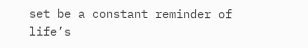set be a constant reminder of life’s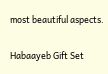most beautiful aspects.

Habaayeb Gift Set